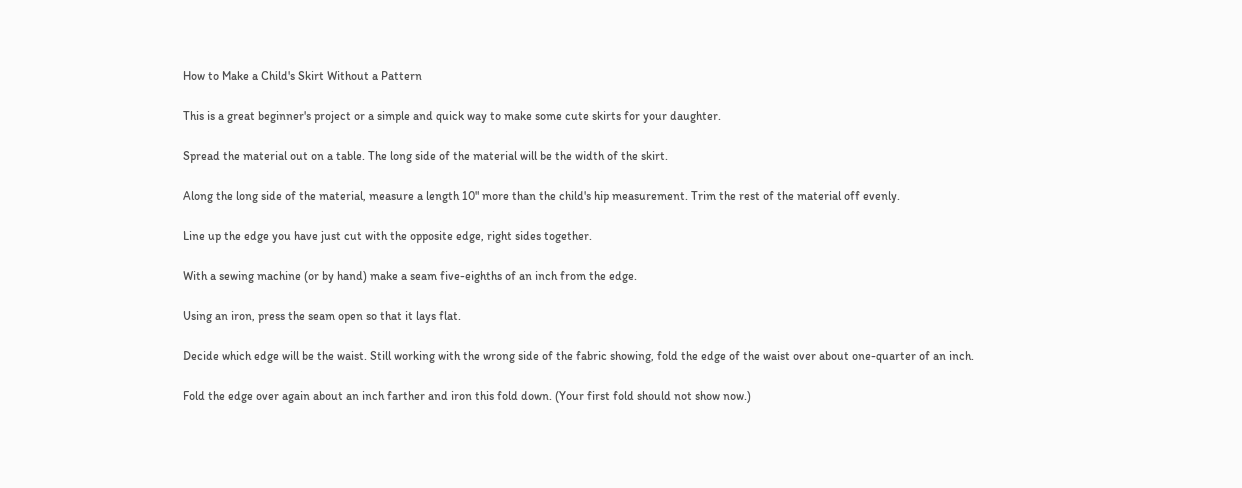How to Make a Child's Skirt Without a Pattern

This is a great beginner's project or a simple and quick way to make some cute skirts for your daughter.

Spread the material out on a table. The long side of the material will be the width of the skirt.

Along the long side of the material, measure a length 10" more than the child's hip measurement. Trim the rest of the material off evenly.

Line up the edge you have just cut with the opposite edge, right sides together.

With a sewing machine (or by hand) make a seam five-eighths of an inch from the edge.

Using an iron, press the seam open so that it lays flat.

Decide which edge will be the waist. Still working with the wrong side of the fabric showing, fold the edge of the waist over about one-quarter of an inch.

Fold the edge over again about an inch farther and iron this fold down. (Your first fold should not show now.)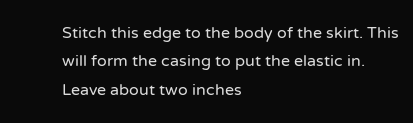Stitch this edge to the body of the skirt. This will form the casing to put the elastic in. Leave about two inches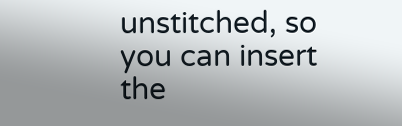unstitched, so you can insert the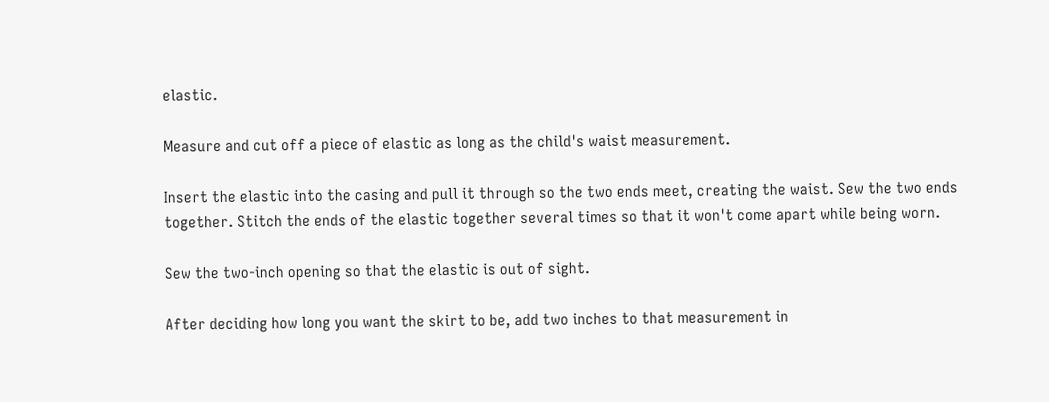elastic.

Measure and cut off a piece of elastic as long as the child's waist measurement.

Insert the elastic into the casing and pull it through so the two ends meet, creating the waist. Sew the two ends together. Stitch the ends of the elastic together several times so that it won't come apart while being worn.

Sew the two-inch opening so that the elastic is out of sight.

After deciding how long you want the skirt to be, add two inches to that measurement in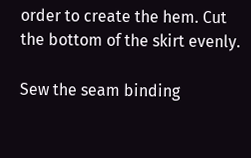order to create the hem. Cut the bottom of the skirt evenly.

Sew the seam binding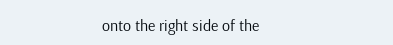onto the right side of the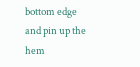bottom edge and pin up the hem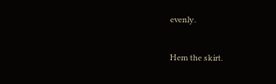evenly.

Hem the skirt.